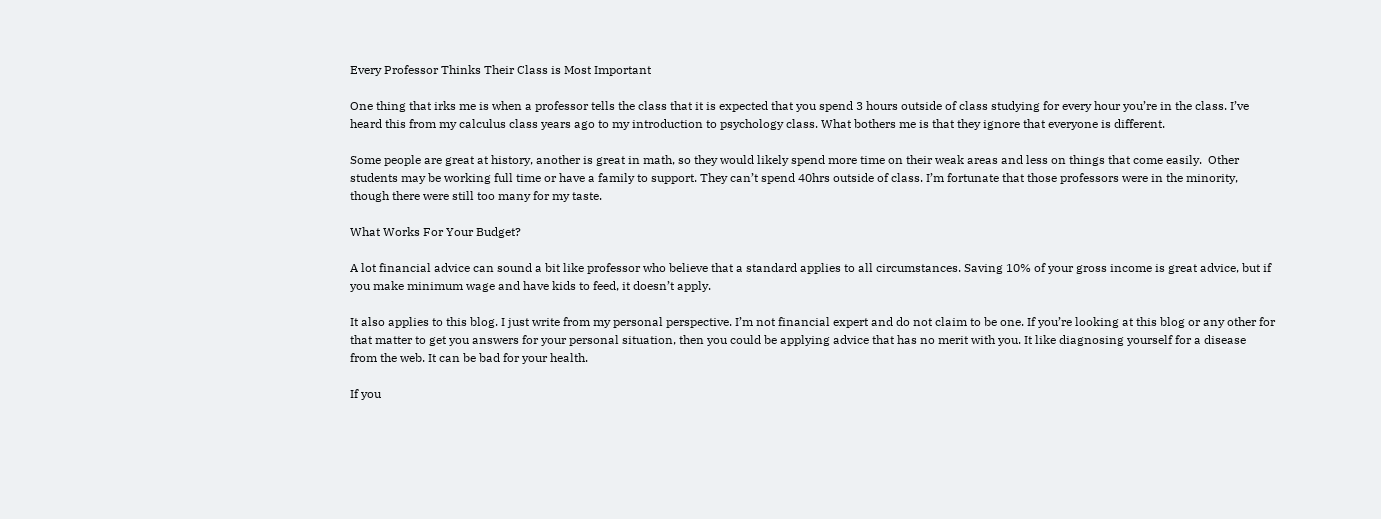Every Professor Thinks Their Class is Most Important

One thing that irks me is when a professor tells the class that it is expected that you spend 3 hours outside of class studying for every hour you’re in the class. I’ve heard this from my calculus class years ago to my introduction to psychology class. What bothers me is that they ignore that everyone is different.

Some people are great at history, another is great in math, so they would likely spend more time on their weak areas and less on things that come easily.  Other students may be working full time or have a family to support. They can’t spend 40hrs outside of class. I’m fortunate that those professors were in the minority, though there were still too many for my taste.

What Works For Your Budget?

A lot financial advice can sound a bit like professor who believe that a standard applies to all circumstances. Saving 10% of your gross income is great advice, but if you make minimum wage and have kids to feed, it doesn’t apply.

It also applies to this blog. I just write from my personal perspective. I’m not financial expert and do not claim to be one. If you’re looking at this blog or any other for that matter to get you answers for your personal situation, then you could be applying advice that has no merit with you. It like diagnosing yourself for a disease from the web. It can be bad for your health.

If you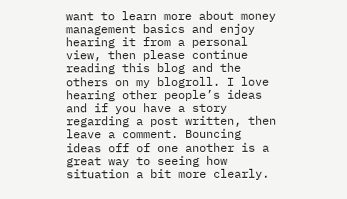want to learn more about money management basics and enjoy hearing it from a personal view, then please continue reading this blog and the others on my blogroll. I love hearing other people’s ideas and if you have a story regarding a post written, then leave a comment. Bouncing ideas off of one another is a great way to seeing how situation a bit more clearly.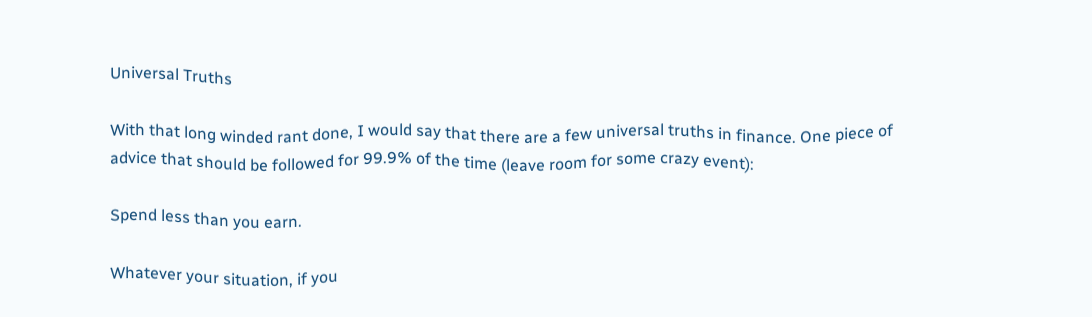Universal Truths

With that long winded rant done, I would say that there are a few universal truths in finance. One piece of advice that should be followed for 99.9% of the time (leave room for some crazy event):

Spend less than you earn.

Whatever your situation, if you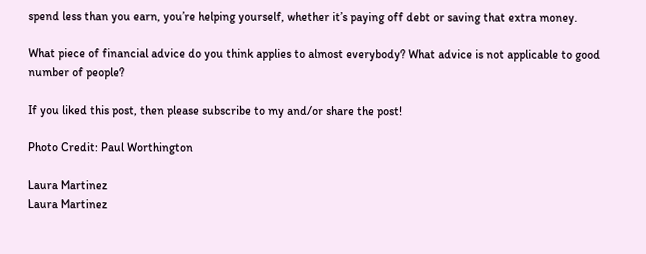spend less than you earn, you’re helping yourself, whether it’s paying off debt or saving that extra money.

What piece of financial advice do you think applies to almost everybody? What advice is not applicable to good number of people?

If you liked this post, then please subscribe to my and/or share the post!

Photo Credit: Paul Worthington

Laura Martinez
Laura Martinez